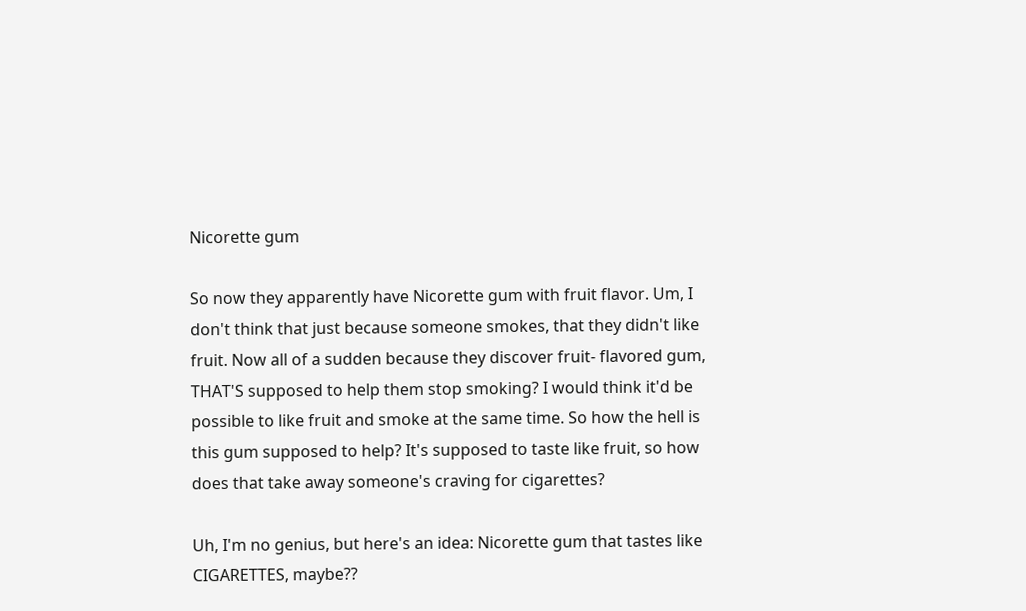Nicorette gum

So now they apparently have Nicorette gum with fruit flavor. Um, I don't think that just because someone smokes, that they didn't like fruit. Now all of a sudden because they discover fruit- flavored gum, THAT'S supposed to help them stop smoking? I would think it'd be possible to like fruit and smoke at the same time. So how the hell is this gum supposed to help? It's supposed to taste like fruit, so how does that take away someone's craving for cigarettes?

Uh, I'm no genius, but here's an idea: Nicorette gum that tastes like CIGARETTES, maybe??